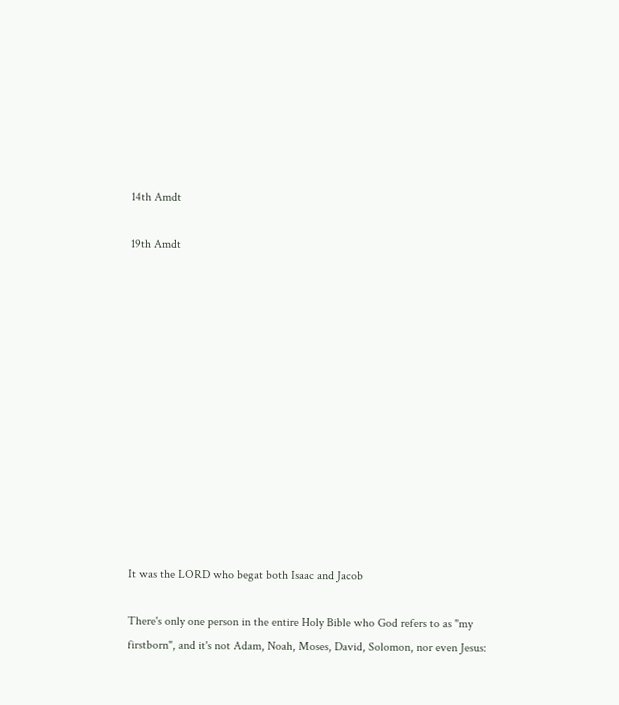14th Amdt

19th Amdt













It was the LORD who begat both Isaac and Jacob

There's only one person in the entire Holy Bible who God refers to as "my firstborn", and it's not Adam, Noah, Moses, David, Solomon, nor even Jesus: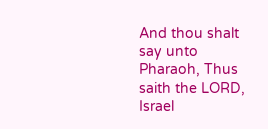And thou shalt say unto Pharaoh, Thus saith the LORD, Israel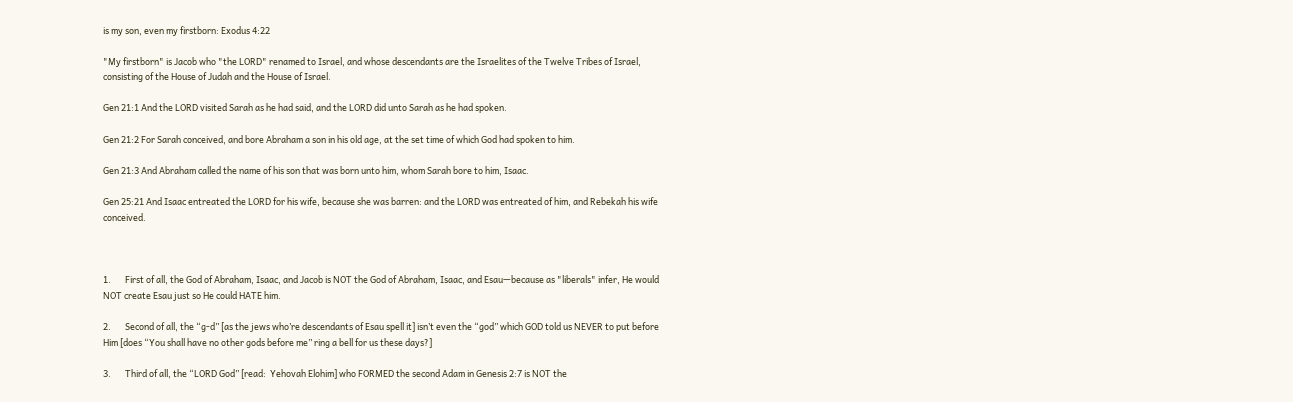is my son, even my firstborn: Exodus 4:22

"My firstborn" is Jacob who "the LORD" renamed to Israel, and whose descendants are the Israelites of the Twelve Tribes of Israel, consisting of the House of Judah and the House of Israel.

Gen 21:1 And the LORD visited Sarah as he had said, and the LORD did unto Sarah as he had spoken.

Gen 21:2 For Sarah conceived, and bore Abraham a son in his old age, at the set time of which God had spoken to him.

Gen 21:3 And Abraham called the name of his son that was born unto him, whom Sarah bore to him, Isaac.

Gen 25:21 And Isaac entreated the LORD for his wife, because she was barren: and the LORD was entreated of him, and Rebekah his wife conceived.



1.       First of all, the God of Abraham, Isaac, and Jacob is NOT the God of Abraham, Isaac, and Esau—because as "liberals" infer, He would NOT create Esau just so He could HATE him.

2.       Second of all, the “g-d” [as the jews who’re descendants of Esau spell it] isn’t even the “god” which GOD told us NEVER to put before Him [does “You shall have no other gods before me” ring a bell for us these days?]

3.       Third of all, the “LORD God” [read:  Yehovah Elohim] who FORMED the second Adam in Genesis 2:7 is NOT the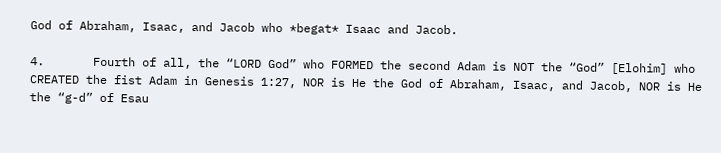God of Abraham, Isaac, and Jacob who *begat* Isaac and Jacob.

4.       Fourth of all, the “LORD God” who FORMED the second Adam is NOT the “God” [Elohim] who CREATED the fist Adam in Genesis 1:27, NOR is He the God of Abraham, Isaac, and Jacob, NOR is He the “g-d” of Esau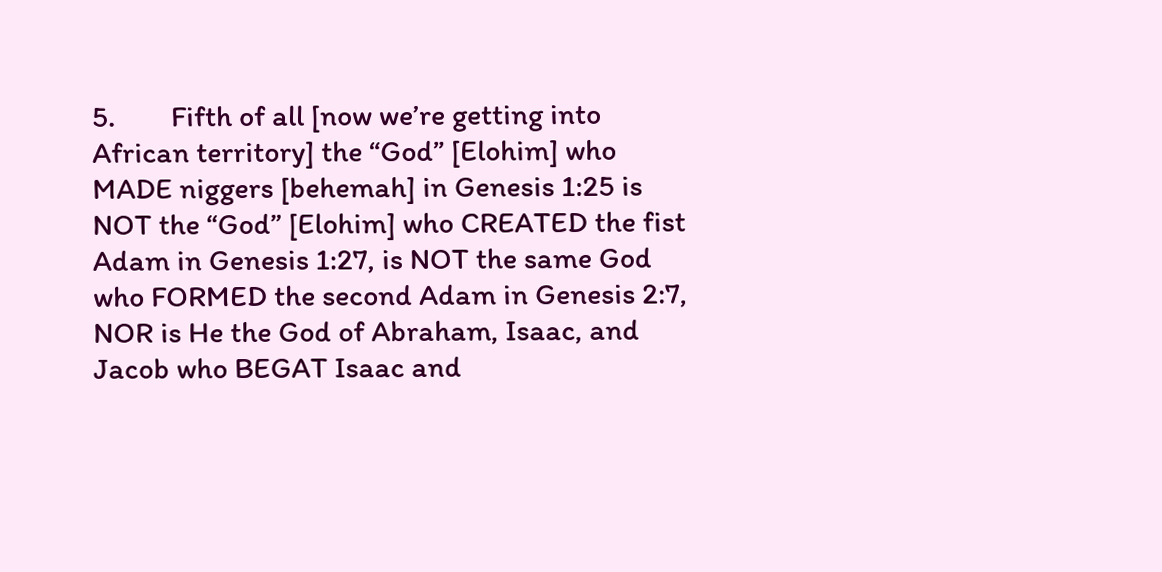5.        Fifth of all [now we’re getting into African territory] the “God” [Elohim] who MADE niggers [behemah] in Genesis 1:25 is NOT the “God” [Elohim] who CREATED the fist Adam in Genesis 1:27, is NOT the same God who FORMED the second Adam in Genesis 2:7, NOR is He the God of Abraham, Isaac, and Jacob who BEGAT Isaac and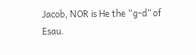Jacob, NOR is He the “g-d” of Esau.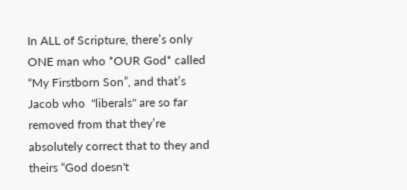In ALL of Scripture, there’s only ONE man who *OUR God* called “My Firstborn Son”, and that’s Jacob who  "liberals" are so far removed from that they’re absolutely correct that to they and theirs “God doesn't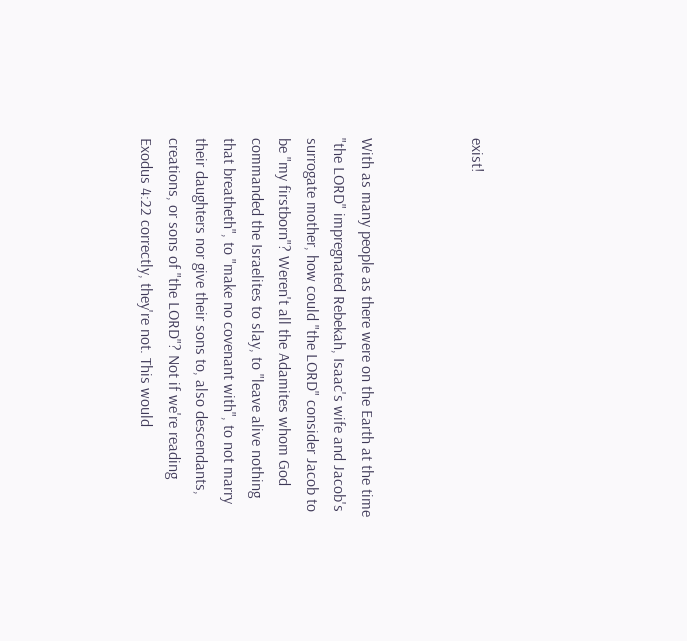exist!



With as many people as there were on the Earth at the time "the LORD" impregnated Rebekah, Isaac's wife and Jacob's surrogate mother, how could "the LORD" consider Jacob to be "my firstborn"? Weren't all the Adamites whom God commanded the Israelites to slay, to "leave alive nothing that breatheth", to "make no covenant with", to not marry their daughters nor give their sons to, also descendants, creations, or sons of "the LORD"? Not if we're reading Exodus 4:22 correctly, they're not. This would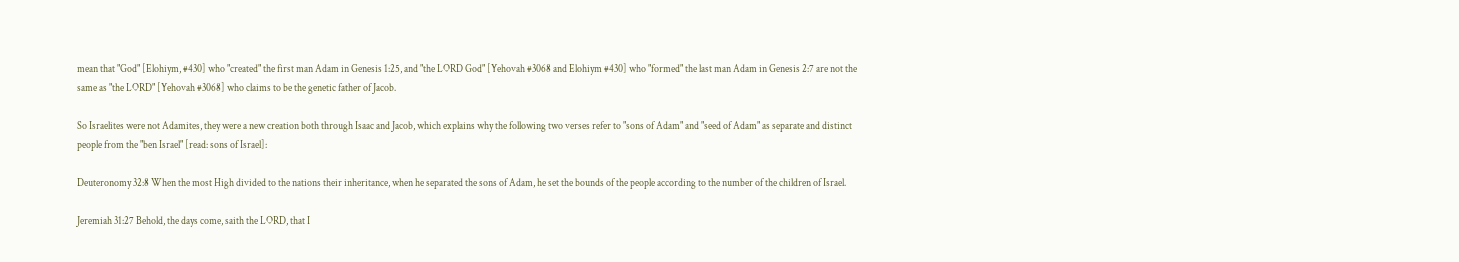mean that "God" [Elohiym, #430] who "created" the first man Adam in Genesis 1:25, and "the LORD God" [Yehovah #3068 and Elohiym #430] who "formed" the last man Adam in Genesis 2:7 are not the same as "the LORD" [Yehovah #3068] who claims to be the genetic father of Jacob.

So Israelites were not Adamites, they were a new creation both through Isaac and Jacob, which explains why the following two verses refer to "sons of Adam" and "seed of Adam" as separate and distinct people from the "ben Israel" [read: sons of Israel]:

Deuteronomy 32:8 When the most High divided to the nations their inheritance, when he separated the sons of Adam, he set the bounds of the people according to the number of the children of Israel.

Jeremiah 31:27 Behold, the days come, saith the LORD, that I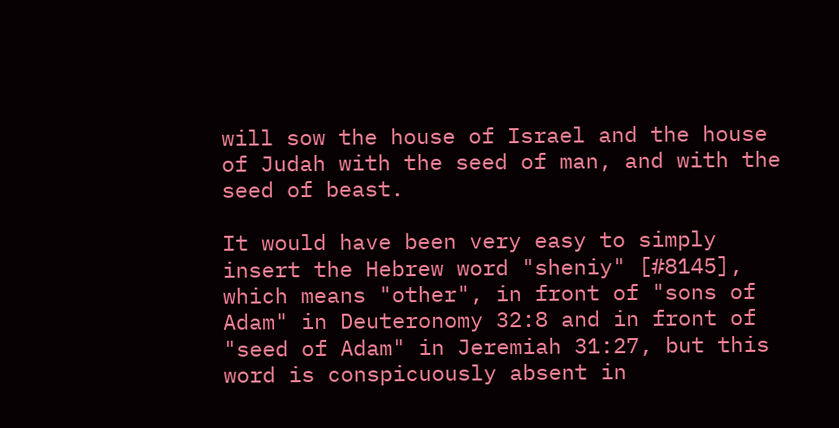will sow the house of Israel and the house of Judah with the seed of man, and with the seed of beast.

It would have been very easy to simply insert the Hebrew word "sheniy" [#8145], which means "other", in front of "sons of Adam" in Deuteronomy 32:8 and in front of "seed of Adam" in Jeremiah 31:27, but this word is conspicuously absent in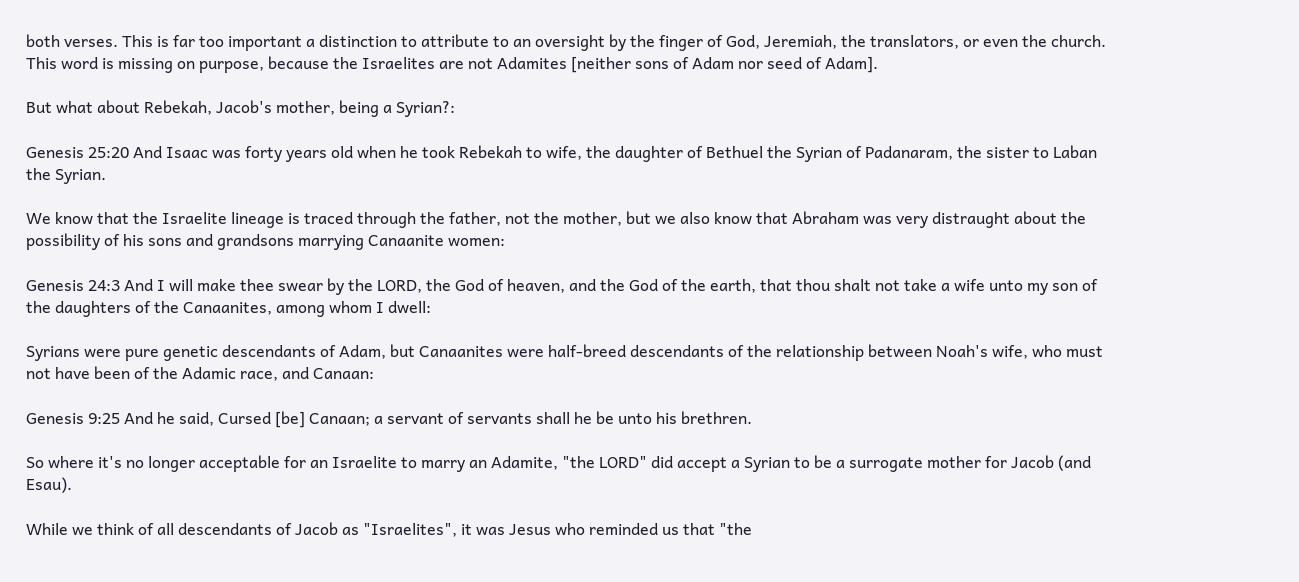both verses. This is far too important a distinction to attribute to an oversight by the finger of God, Jeremiah, the translators, or even the church. This word is missing on purpose, because the Israelites are not Adamites [neither sons of Adam nor seed of Adam].

But what about Rebekah, Jacob's mother, being a Syrian?:

Genesis 25:20 And Isaac was forty years old when he took Rebekah to wife, the daughter of Bethuel the Syrian of Padanaram, the sister to Laban the Syrian.

We know that the Israelite lineage is traced through the father, not the mother, but we also know that Abraham was very distraught about the possibility of his sons and grandsons marrying Canaanite women:

Genesis 24:3 And I will make thee swear by the LORD, the God of heaven, and the God of the earth, that thou shalt not take a wife unto my son of the daughters of the Canaanites, among whom I dwell:

Syrians were pure genetic descendants of Adam, but Canaanites were half-breed descendants of the relationship between Noah's wife, who must not have been of the Adamic race, and Canaan:

Genesis 9:25 And he said, Cursed [be] Canaan; a servant of servants shall he be unto his brethren.

So where it's no longer acceptable for an Israelite to marry an Adamite, "the LORD" did accept a Syrian to be a surrogate mother for Jacob (and Esau).

While we think of all descendants of Jacob as "Israelites", it was Jesus who reminded us that "the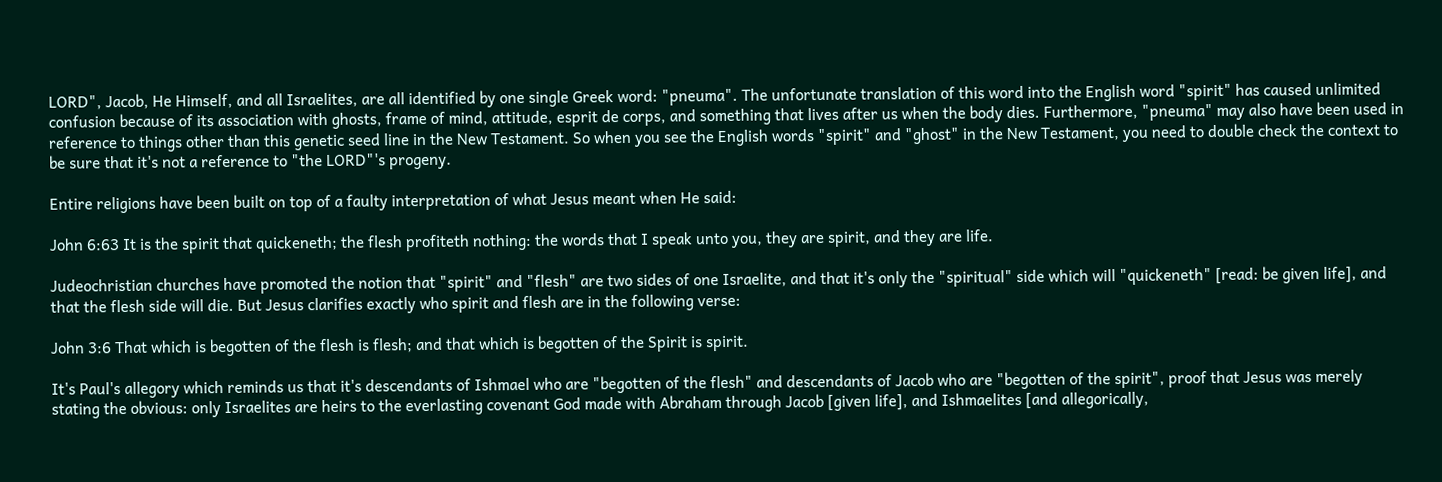LORD", Jacob, He Himself, and all Israelites, are all identified by one single Greek word: "pneuma". The unfortunate translation of this word into the English word "spirit" has caused unlimited confusion because of its association with ghosts, frame of mind, attitude, esprit de corps, and something that lives after us when the body dies. Furthermore, "pneuma" may also have been used in reference to things other than this genetic seed line in the New Testament. So when you see the English words "spirit" and "ghost" in the New Testament, you need to double check the context to be sure that it's not a reference to "the LORD"'s progeny.

Entire religions have been built on top of a faulty interpretation of what Jesus meant when He said:

John 6:63 It is the spirit that quickeneth; the flesh profiteth nothing: the words that I speak unto you, they are spirit, and they are life.

Judeochristian churches have promoted the notion that "spirit" and "flesh" are two sides of one Israelite, and that it's only the "spiritual" side which will "quickeneth" [read: be given life], and that the flesh side will die. But Jesus clarifies exactly who spirit and flesh are in the following verse:

John 3:6 That which is begotten of the flesh is flesh; and that which is begotten of the Spirit is spirit.

It's Paul's allegory which reminds us that it's descendants of Ishmael who are "begotten of the flesh" and descendants of Jacob who are "begotten of the spirit", proof that Jesus was merely stating the obvious: only Israelites are heirs to the everlasting covenant God made with Abraham through Jacob [given life], and Ishmaelites [and allegorically,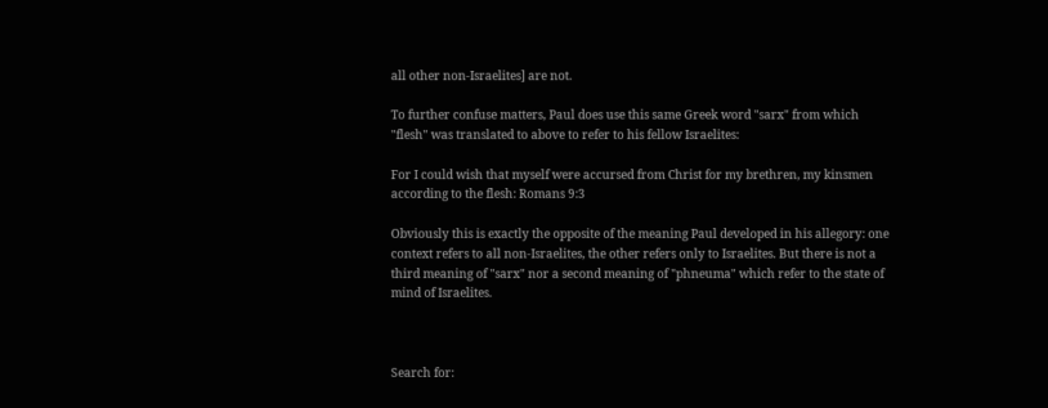all other non-Israelites] are not.

To further confuse matters, Paul does use this same Greek word "sarx" from which "flesh" was translated to above to refer to his fellow Israelites:

For I could wish that myself were accursed from Christ for my brethren, my kinsmen according to the flesh: Romans 9:3

Obviously this is exactly the opposite of the meaning Paul developed in his allegory: one context refers to all non-Israelites, the other refers only to Israelites. But there is not a third meaning of "sarx" nor a second meaning of "phneuma" which refer to the state of mind of Israelites.



Search for: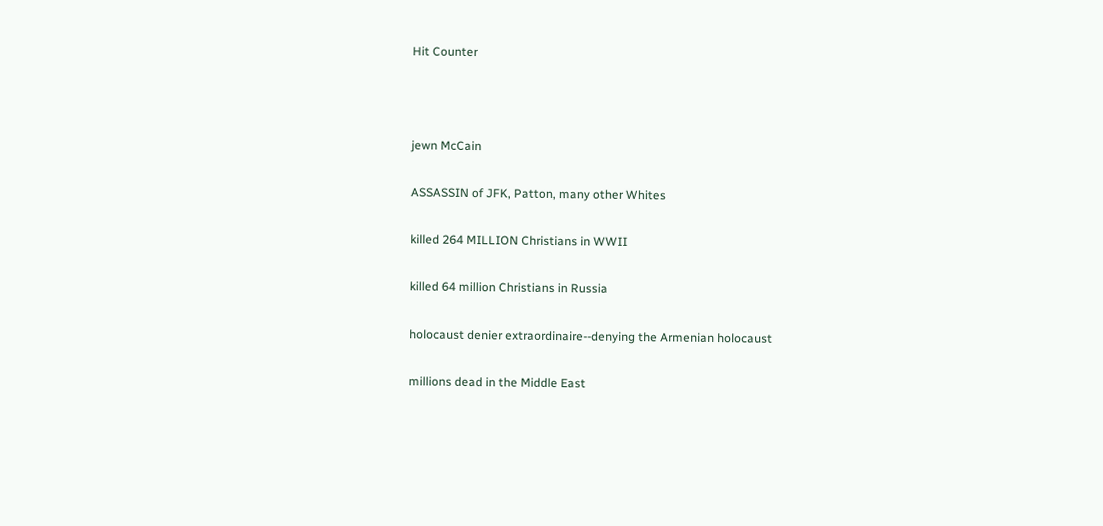Hit Counter



jewn McCain

ASSASSIN of JFK, Patton, many other Whites

killed 264 MILLION Christians in WWII

killed 64 million Christians in Russia

holocaust denier extraordinaire--denying the Armenian holocaust

millions dead in the Middle East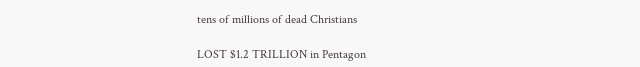tens of millions of dead Christians

LOST $1.2 TRILLION in Pentagon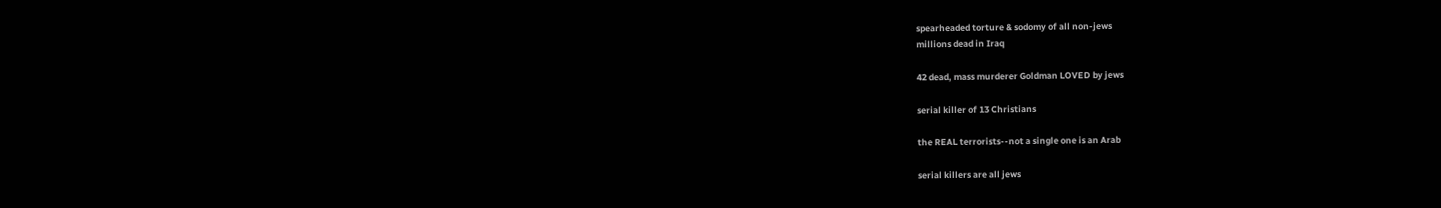spearheaded torture & sodomy of all non-jews
millions dead in Iraq

42 dead, mass murderer Goldman LOVED by jews

serial killer of 13 Christians

the REAL terrorists--not a single one is an Arab

serial killers are all jews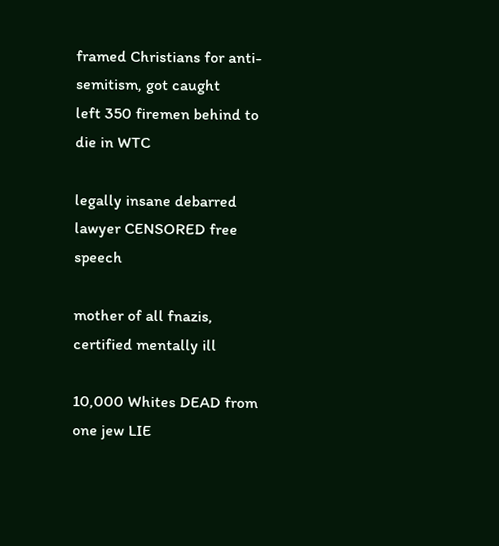framed Christians for anti-semitism, got caught
left 350 firemen behind to die in WTC

legally insane debarred lawyer CENSORED free speech

mother of all fnazis, certified mentally ill

10,000 Whites DEAD from one jew LIE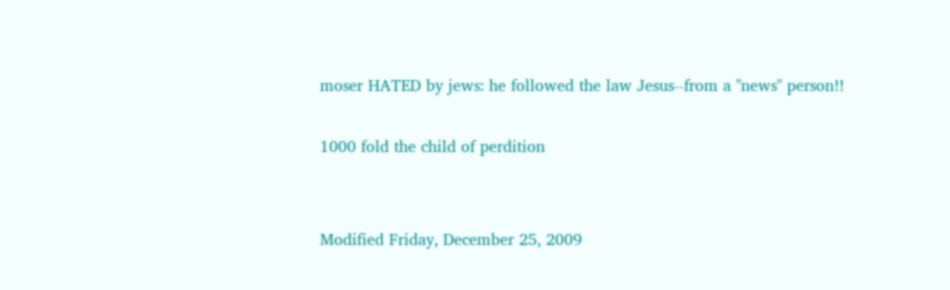moser HATED by jews: he followed the law Jesus--from a "news" person!!

1000 fold the child of perdition


Modified Friday, December 25, 2009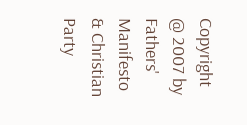Copyright @ 2007 by Fathers' Manifesto & Christian Party